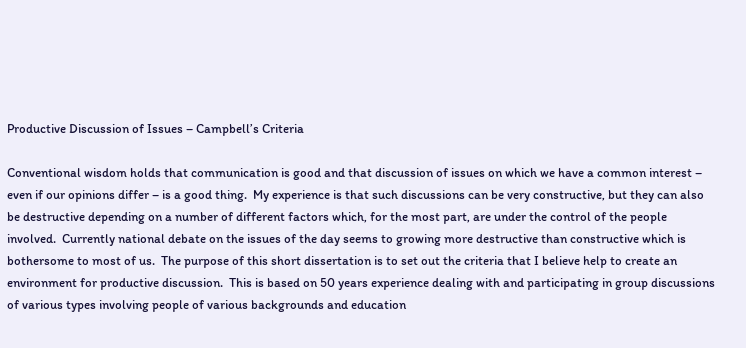Productive Discussion of Issues – Campbell’s Criteria

Conventional wisdom holds that communication is good and that discussion of issues on which we have a common interest – even if our opinions differ – is a good thing.  My experience is that such discussions can be very constructive, but they can also be destructive depending on a number of different factors which, for the most part, are under the control of the people involved.  Currently national debate on the issues of the day seems to growing more destructive than constructive which is bothersome to most of us.  The purpose of this short dissertation is to set out the criteria that I believe help to create an environment for productive discussion.  This is based on 50 years experience dealing with and participating in group discussions of various types involving people of various backgrounds and education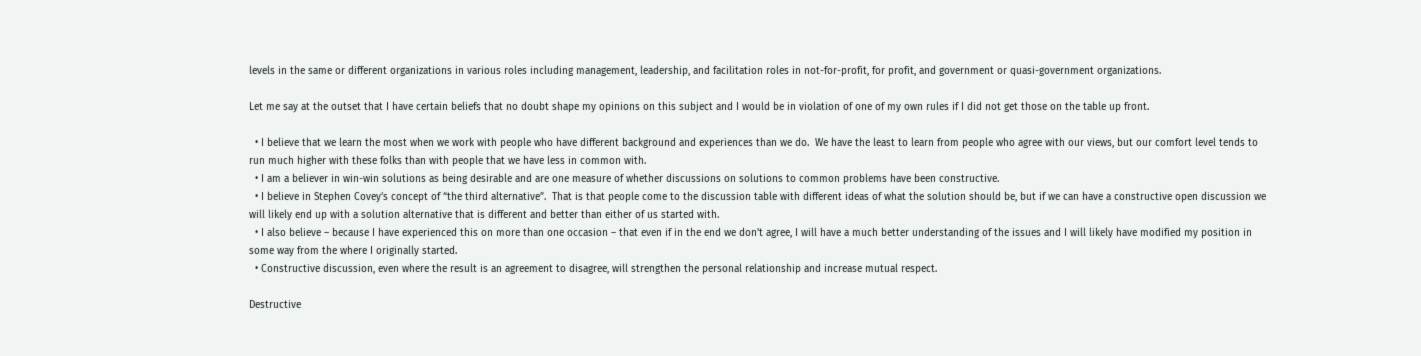levels in the same or different organizations in various roles including management, leadership, and facilitation roles in not-for-profit, for profit, and government or quasi-government organizations.

Let me say at the outset that I have certain beliefs that no doubt shape my opinions on this subject and I would be in violation of one of my own rules if I did not get those on the table up front.

  • I believe that we learn the most when we work with people who have different background and experiences than we do.  We have the least to learn from people who agree with our views, but our comfort level tends to run much higher with these folks than with people that we have less in common with.
  • I am a believer in win-win solutions as being desirable and are one measure of whether discussions on solutions to common problems have been constructive.
  • I believe in Stephen Covey’s concept of “the third alternative”.  That is that people come to the discussion table with different ideas of what the solution should be, but if we can have a constructive open discussion we will likely end up with a solution alternative that is different and better than either of us started with.
  • I also believe – because I have experienced this on more than one occasion – that even if in the end we don’t agree, I will have a much better understanding of the issues and I will likely have modified my position in some way from the where I originally started.
  • Constructive discussion, even where the result is an agreement to disagree, will strengthen the personal relationship and increase mutual respect.

Destructive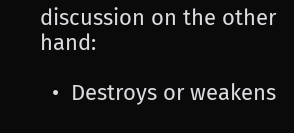discussion on the other hand:

  •  Destroys or weakens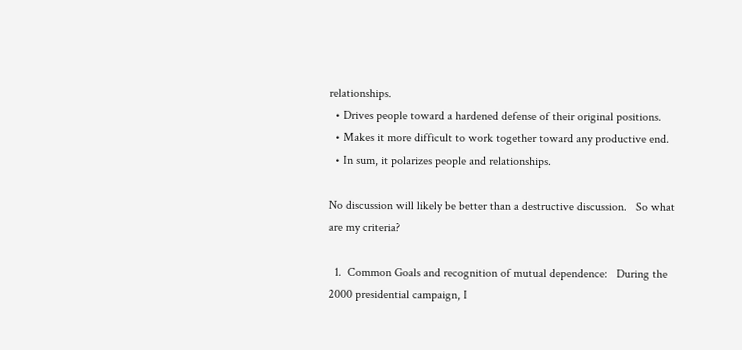relationships.
  • Drives people toward a hardened defense of their original positions.
  • Makes it more difficult to work together toward any productive end.
  • In sum, it polarizes people and relationships.

No discussion will likely be better than a destructive discussion.   So what are my criteria?

  1.  Common Goals and recognition of mutual dependence:   During the 2000 presidential campaign, I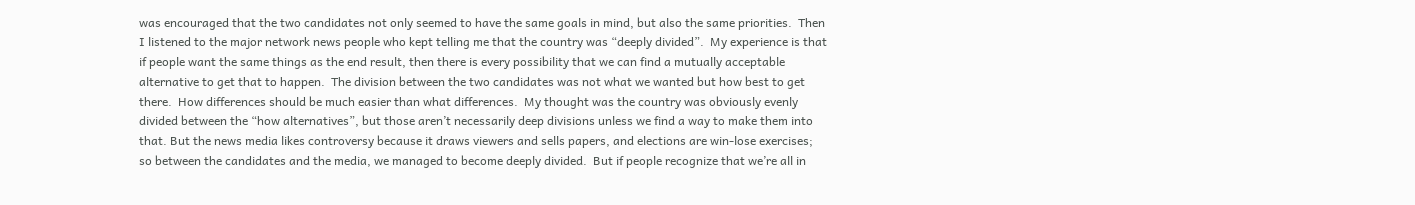was encouraged that the two candidates not only seemed to have the same goals in mind, but also the same priorities.  Then I listened to the major network news people who kept telling me that the country was “deeply divided”.  My experience is that if people want the same things as the end result, then there is every possibility that we can find a mutually acceptable alternative to get that to happen.  The division between the two candidates was not what we wanted but how best to get there.  How differences should be much easier than what differences.  My thought was the country was obviously evenly divided between the “how alternatives”, but those aren’t necessarily deep divisions unless we find a way to make them into that. But the news media likes controversy because it draws viewers and sells papers, and elections are win-lose exercises;  so between the candidates and the media, we managed to become deeply divided.  But if people recognize that we’re all in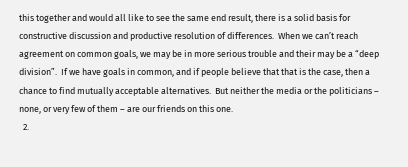this together and would all like to see the same end result, there is a solid basis for constructive discussion and productive resolution of differences.  When we can’t reach agreement on common goals, we may be in more serious trouble and their may be a “deep division”.  If we have goals in common, and if people believe that that is the case, then a chance to find mutually acceptable alternatives.  But neither the media or the politicians – none, or very few of them – are our friends on this one.
  2.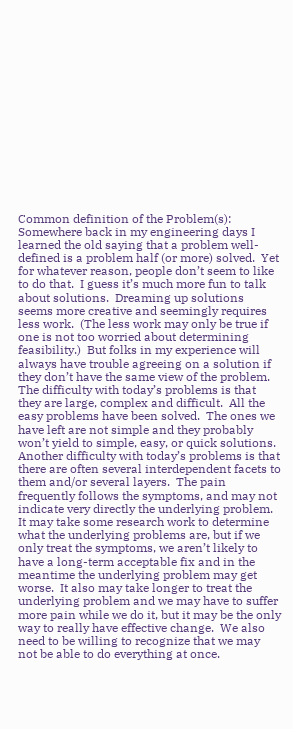Common definition of the Problem(s):  Somewhere back in my engineering days I learned the old saying that a problem well-defined is a problem half (or more) solved.  Yet for whatever reason, people don’t seem to like to do that.  I guess it’s much more fun to talk about solutions.  Dreaming up solutions seems more creative and seemingly requires less work.  (The less work may only be true if one is not too worried about determining feasibility.)  But folks in my experience will always have trouble agreeing on a solution if they don’t have the same view of the problem.  The difficulty with today’s problems is that they are large, complex and difficult.  All the easy problems have been solved.  The ones we have left are not simple and they probably won’t yield to simple, easy, or quick solutions.  Another difficulty with today’s problems is that there are often several interdependent facets to them and/or several layers.  The pain frequently follows the symptoms, and may not indicate very directly the underlying problem.  It may take some research work to determine what the underlying problems are, but if we only treat the symptoms, we aren’t likely to have a long-term acceptable fix and in the meantime the underlying problem may get worse.  It also may take longer to treat the underlying problem and we may have to suffer more pain while we do it, but it may be the only way to really have effective change.  We also need to be willing to recognize that we may not be able to do everything at once.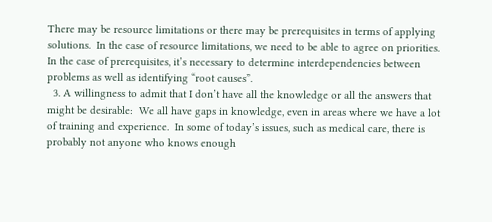There may be resource limitations or there may be prerequisites in terms of applying solutions.  In the case of resource limitations, we need to be able to agree on priorities.  In the case of prerequisites, it’s necessary to determine interdependencies between problems as well as identifying “root causes”.
  3. A willingness to admit that I don’t have all the knowledge or all the answers that might be desirable:  We all have gaps in knowledge, even in areas where we have a lot of training and experience.  In some of today’s issues, such as medical care, there is probably not anyone who knows enough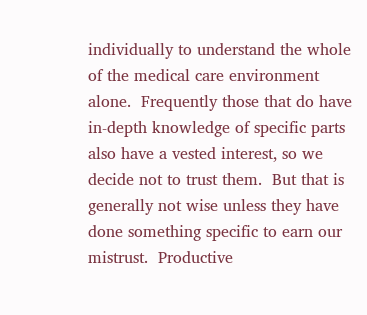individually to understand the whole of the medical care environment alone.  Frequently those that do have in-depth knowledge of specific parts also have a vested interest, so we decide not to trust them.  But that is generally not wise unless they have done something specific to earn our mistrust.  Productive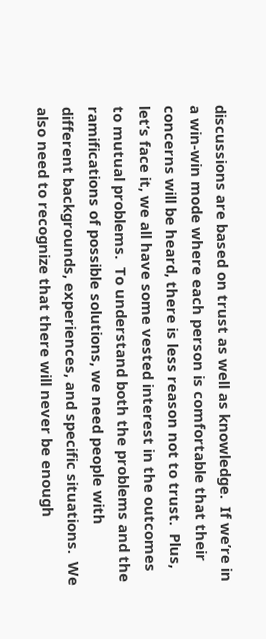discussions are based on trust as well as knowledge.  If we’re in a win-win mode where each person is comfortable that their concerns will be heard, there is less reason not to trust.  Plus, let’s face it, we all have some vested interest in the outcomes to mutual problems.  To understand both the problems and the ramifications of possible solutions, we need people with different backgrounds, experiences, and specific situations.  We also need to recognize that there will never be enough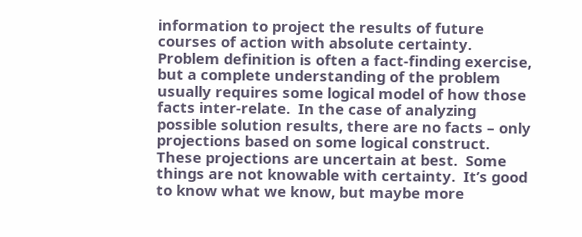information to project the results of future courses of action with absolute certainty.  Problem definition is often a fact-finding exercise, but a complete understanding of the problem usually requires some logical model of how those facts inter-relate.  In the case of analyzing possible solution results, there are no facts – only projections based on some logical construct.  These projections are uncertain at best.  Some things are not knowable with certainty.  It’s good to know what we know, but maybe more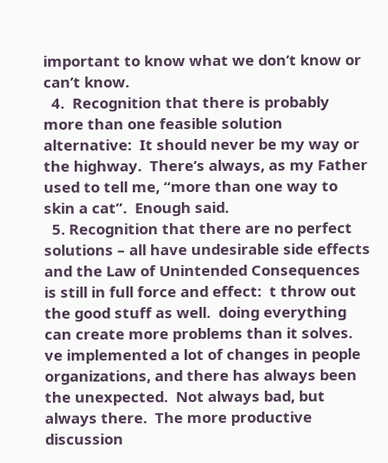important to know what we don’t know or can’t know.
  4.  Recognition that there is probably more than one feasible solution alternative:  It should never be my way or the highway.  There’s always, as my Father used to tell me, “more than one way to skin a cat”.  Enough said.
  5. Recognition that there are no perfect solutions – all have undesirable side effects and the Law of Unintended Consequences is still in full force and effect:  t throw out the good stuff as well.  doing everything can create more problems than it solves.  ve implemented a lot of changes in people organizations, and there has always been the unexpected.  Not always bad, but always there.  The more productive discussion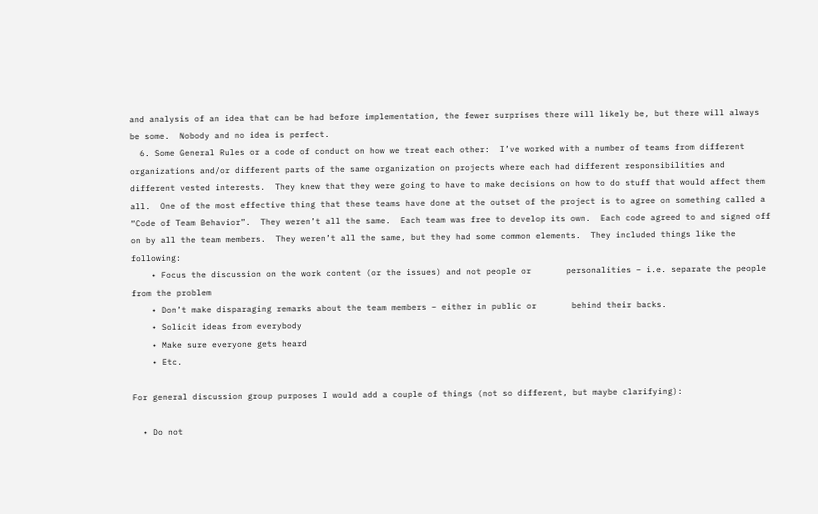and analysis of an idea that can be had before implementation, the fewer surprises there will likely be, but there will always be some.  Nobody and no idea is perfect.
  6. Some General Rules or a code of conduct on how we treat each other:  I’ve worked with a number of teams from different organizations and/or different parts of the same organization on projects where each had different responsibilities and different vested interests.  They knew that they were going to have to make decisions on how to do stuff that would affect them all.  One of the most effective thing that these teams have done at the outset of the project is to agree on something called a “Code of Team Behavior”.  They weren’t all the same.  Each team was free to develop its own.  Each code agreed to and signed off on by all the team members.  They weren’t all the same, but they had some common elements.  They included things like the following:
    • Focus the discussion on the work content (or the issues) and not people or       personalities – i.e. separate the people from the problem
    • Don’t make disparaging remarks about the team members – either in public or       behind their backs.
    • Solicit ideas from everybody
    • Make sure everyone gets heard
    • Etc.

For general discussion group purposes I would add a couple of things (not so different, but maybe clarifying):

  • Do not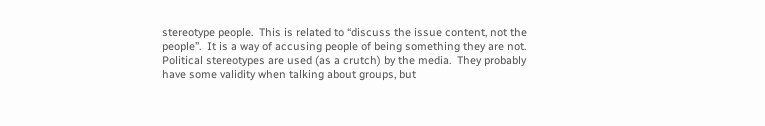stereotype people.  This is related to “discuss the issue content, not the people”.  It is a way of accusing people of being something they are not.  Political stereotypes are used (as a crutch) by the media.  They probably have some validity when talking about groups, but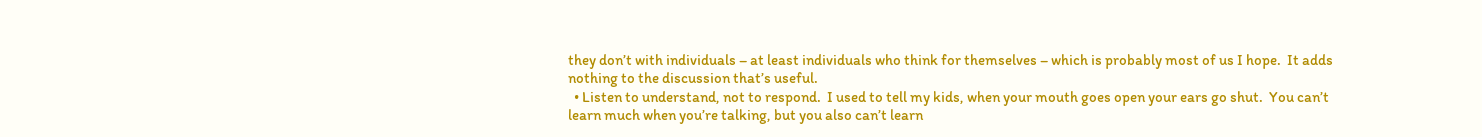they don’t with individuals – at least individuals who think for themselves – which is probably most of us I hope.  It adds nothing to the discussion that’s useful.
  • Listen to understand, not to respond.  I used to tell my kids, when your mouth goes open your ears go shut.  You can’t learn much when you’re talking, but you also can’t learn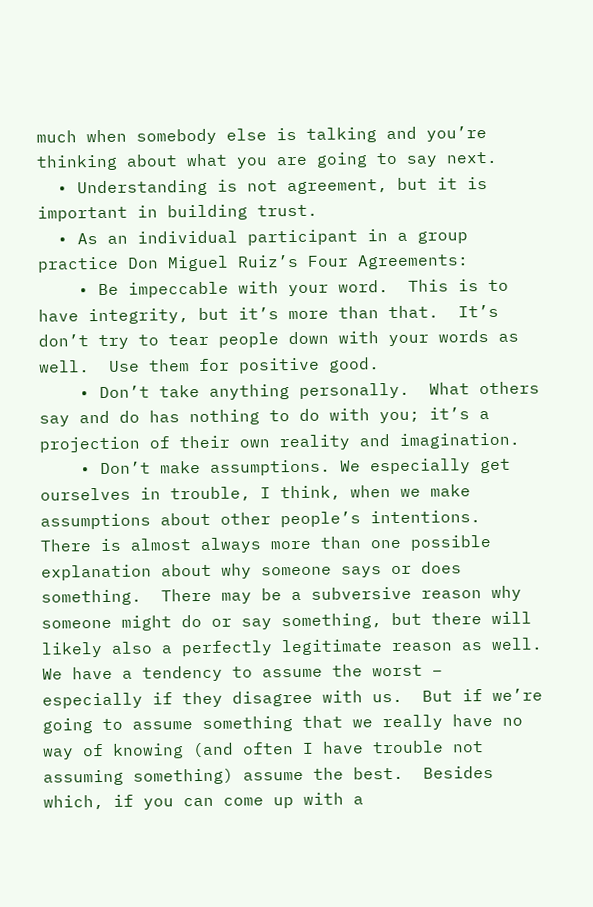much when somebody else is talking and you’re thinking about what you are going to say next.
  • Understanding is not agreement, but it is important in building trust.
  • As an individual participant in a group practice Don Miguel Ruiz’s Four Agreements:
    • Be impeccable with your word.  This is to have integrity, but it’s more than that.  It’s don’t try to tear people down with your words as well.  Use them for positive good.
    • Don’t take anything personally.  What others say and do has nothing to do with you; it’s a projection of their own reality and imagination.
    • Don’t make assumptions. We especially get ourselves in trouble, I think, when we make assumptions about other people’s intentions.  There is almost always more than one possible explanation about why someone says or does something.  There may be a subversive reason why someone might do or say something, but there will likely also a perfectly legitimate reason as well.  We have a tendency to assume the worst – especially if they disagree with us.  But if we’re going to assume something that we really have no way of knowing (and often I have trouble not assuming something) assume the best.  Besides which, if you can come up with a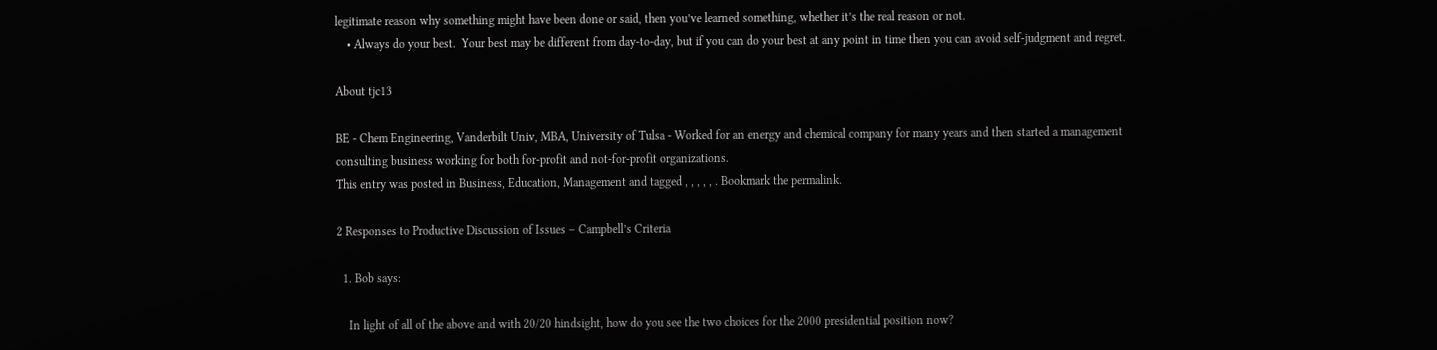legitimate reason why something might have been done or said, then you’ve learned something, whether it’s the real reason or not.
    • Always do your best.  Your best may be different from day-to-day, but if you can do your best at any point in time then you can avoid self-judgment and regret.

About tjc13

BE - Chem Engineering, Vanderbilt Univ, MBA, University of Tulsa - Worked for an energy and chemical company for many years and then started a management consulting business working for both for-profit and not-for-profit organizations.
This entry was posted in Business, Education, Management and tagged , , , , , . Bookmark the permalink.

2 Responses to Productive Discussion of Issues – Campbell’s Criteria

  1. Bob says:

    In light of all of the above and with 20/20 hindsight, how do you see the two choices for the 2000 presidential position now?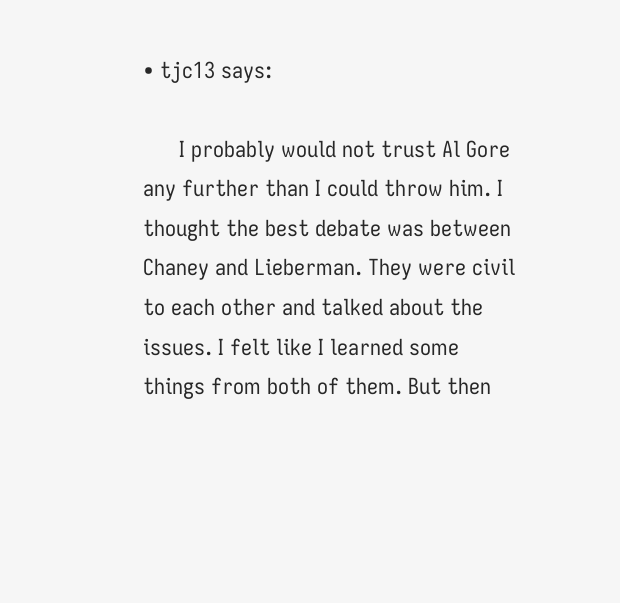• tjc13 says:

      I probably would not trust Al Gore any further than I could throw him. I thought the best debate was between Chaney and Lieberman. They were civil to each other and talked about the issues. I felt like I learned some things from both of them. But then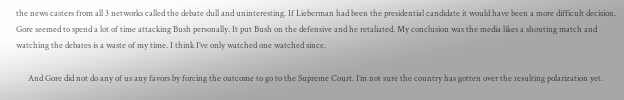the news casters from all 3 networks called the debate dull and uninteresting. If Lieberman had been the presidential candidate it would have been a more difficult decision. Gore seemed to spend a lot of time attacking Bush personally. It put Bush on the defensive and he retaliated. My conclusion was the media likes a shouting match and watching the debates is a waste of my time. I think I’ve only watched one watched since.

      And Gore did not do any of us any favors by forcing the outcome to go to the Supreme Court. I’m not sure the country has gotten over the resulting polarization yet.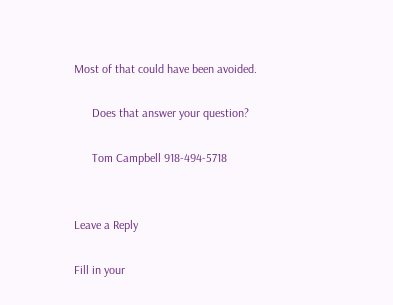Most of that could have been avoided.

      Does that answer your question?

      Tom Campbell 918-494-5718


Leave a Reply

Fill in your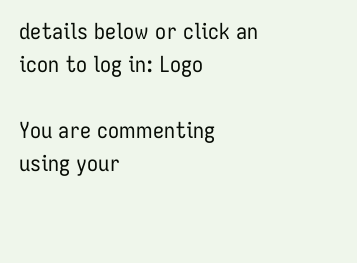details below or click an icon to log in: Logo

You are commenting using your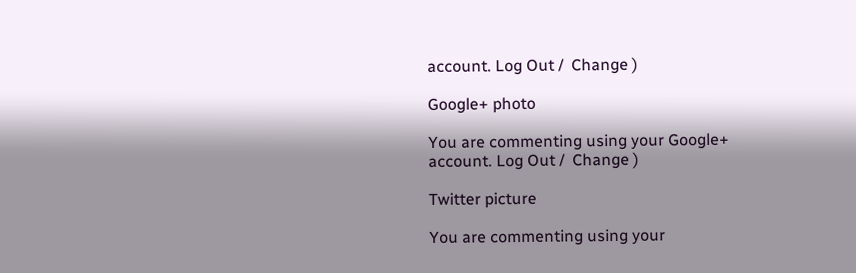account. Log Out /  Change )

Google+ photo

You are commenting using your Google+ account. Log Out /  Change )

Twitter picture

You are commenting using your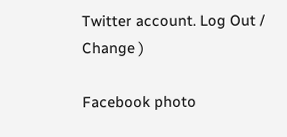Twitter account. Log Out /  Change )

Facebook photo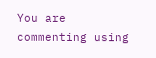You are commenting using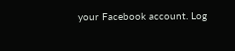your Facebook account. Log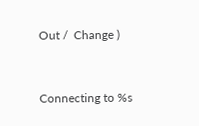Out /  Change )


Connecting to %s